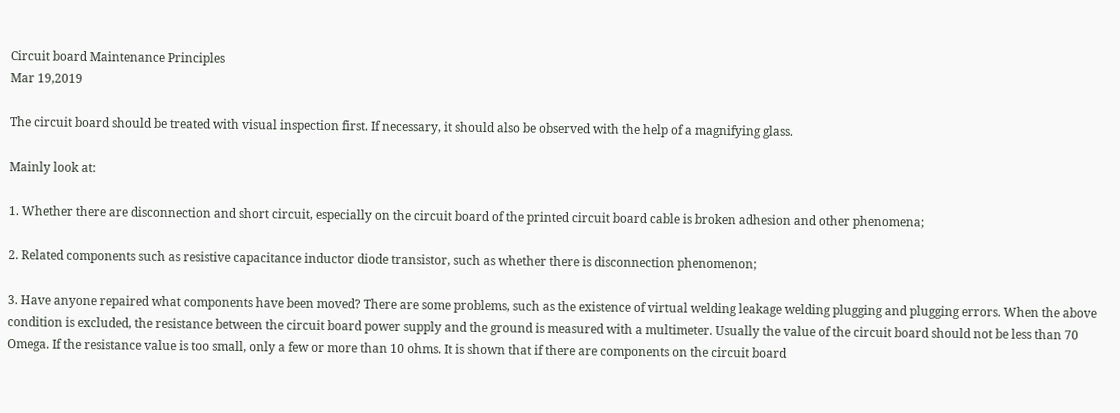Circuit board Maintenance Principles
Mar 19,2019

The circuit board should be treated with visual inspection first. If necessary, it should also be observed with the help of a magnifying glass.

Mainly look at:

1. Whether there are disconnection and short circuit, especially on the circuit board of the printed circuit board cable is broken adhesion and other phenomena;

2. Related components such as resistive capacitance inductor diode transistor, such as whether there is disconnection phenomenon;

3. Have anyone repaired what components have been moved? There are some problems, such as the existence of virtual welding leakage welding plugging and plugging errors. When the above condition is excluded, the resistance between the circuit board power supply and the ground is measured with a multimeter. Usually the value of the circuit board should not be less than 70 Omega. If the resistance value is too small, only a few or more than 10 ohms. It is shown that if there are components on the circuit board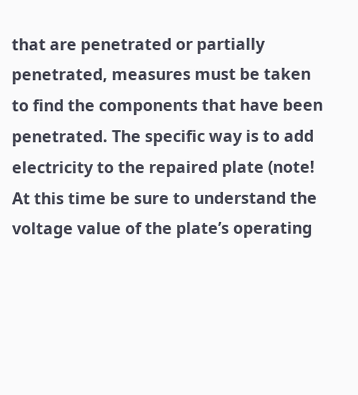that are penetrated or partially penetrated, measures must be taken to find the components that have been penetrated. The specific way is to add electricity to the repaired plate (note! At this time be sure to understand the voltage value of the plate’s operating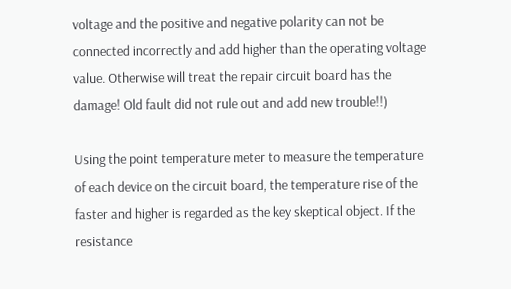voltage and the positive and negative polarity can not be connected incorrectly and add higher than the operating voltage value. Otherwise will treat the repair circuit board has the damage! Old fault did not rule out and add new trouble!!)

Using the point temperature meter to measure the temperature of each device on the circuit board, the temperature rise of the faster and higher is regarded as the key skeptical object. If the resistance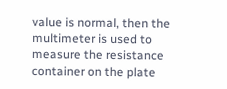value is normal, then the multimeter is used to measure the resistance container on the plate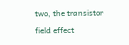two, the transistor field effect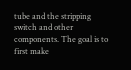tube and the stripping switch and other components. The goal is to first make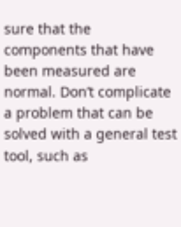sure that the components that have been measured are normal. Don’t complicate a problem that can be solved with a general test tool, such as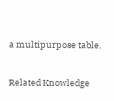a multipurpose table.

Related Knowledge